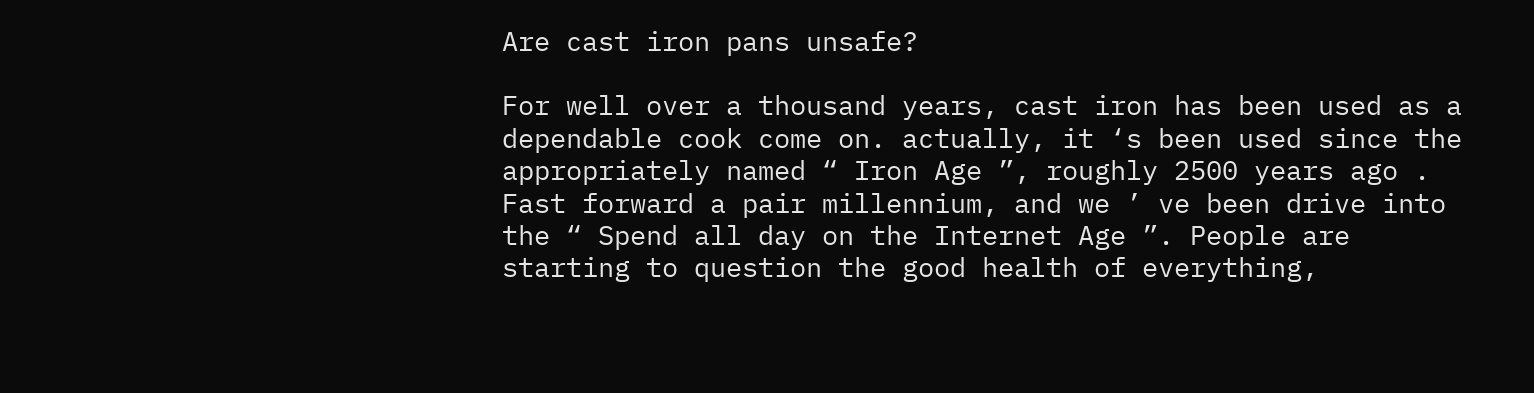Are cast iron pans unsafe?

For well over a thousand years, cast iron has been used as a dependable cook come on. actually, it ‘s been used since the appropriately named “ Iron Age ”, roughly 2500 years ago .
Fast forward a pair millennium, and we ’ ve been drive into the “ Spend all day on the Internet Age ”. People are starting to question the good health of everything,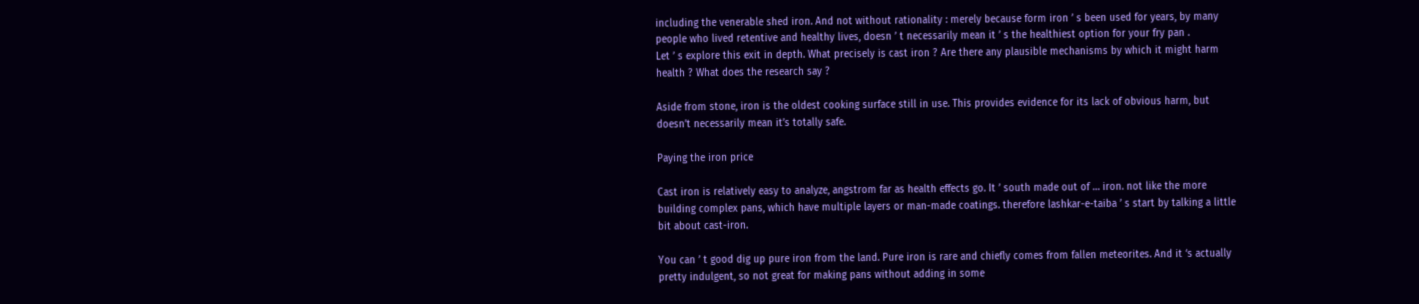including the venerable shed iron. And not without rationality : merely because form iron ’ s been used for years, by many people who lived retentive and healthy lives, doesn ’ t necessarily mean it ’ s the healthiest option for your fry pan .
Let ’ s explore this exit in depth. What precisely is cast iron ? Are there any plausible mechanisms by which it might harm health ? What does the research say ?

Aside from stone, iron is the oldest cooking surface still in use. This provides evidence for its lack of obvious harm, but doesn’t necessarily mean it’s totally safe.

Paying the iron price

Cast iron is relatively easy to analyze, angstrom far as health effects go. It ’ south made out of … iron. not like the more building complex pans, which have multiple layers or man-made coatings. therefore lashkar-e-taiba ’ s start by talking a little bit about cast-iron.

You can ’ t good dig up pure iron from the land. Pure iron is rare and chiefly comes from fallen meteorites. And it ‘s actually pretty indulgent, so not great for making pans without adding in some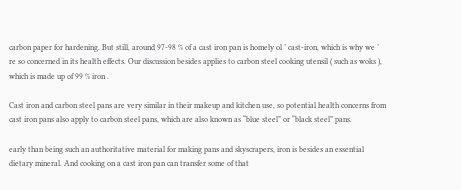carbon paper for hardening. But still, around 97-98 % of a cast iron pan is homely ol ’ cast-iron, which is why we ’ re so concerned in its health effects. Our discussion besides applies to carbon steel cooking utensil ( such as woks ), which is made up of 99 % iron .

Cast iron and carbon steel pans are very similar in their makeup and kitchen use, so potential health concerns from cast iron pans also apply to carbon steel pans, which are also known as “blue steel” or “black steel” pans.

early than being such an authoritative material for making pans and skyscrapers, iron is besides an essential dietary mineral. And cooking on a cast iron pan can transfer some of that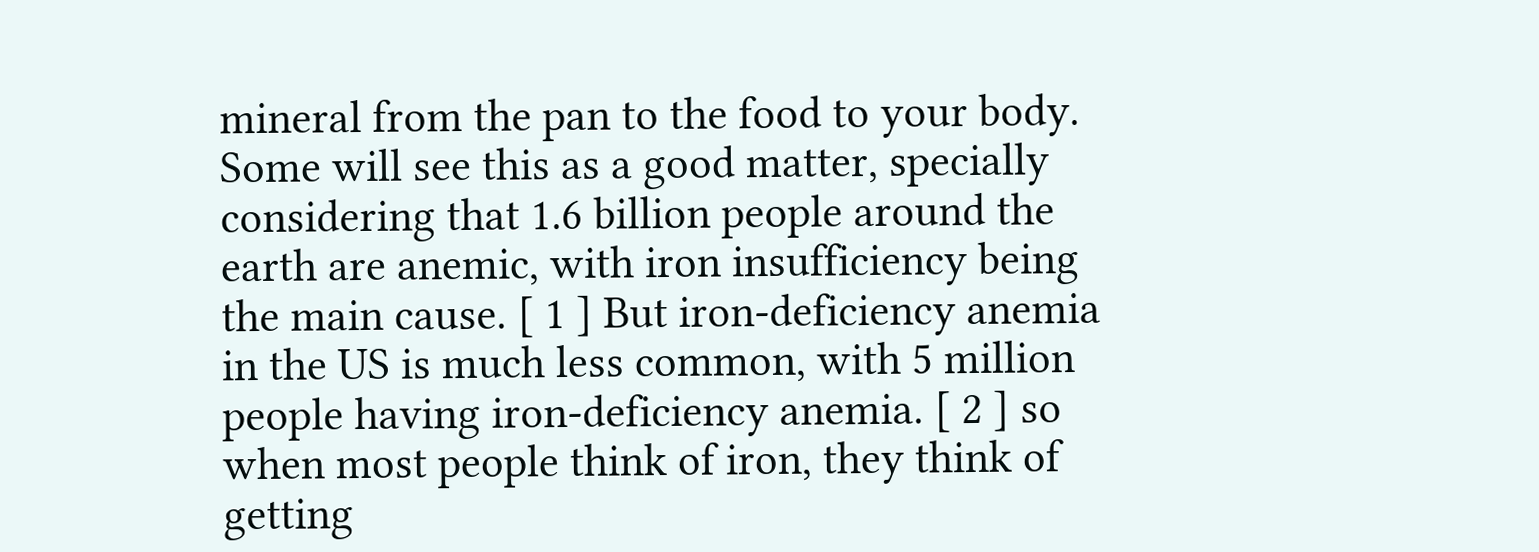mineral from the pan to the food to your body. Some will see this as a good matter, specially considering that 1.6 billion people around the earth are anemic, with iron insufficiency being the main cause. [ 1 ] But iron-deficiency anemia in the US is much less common, with 5 million people having iron-deficiency anemia. [ 2 ] so when most people think of iron, they think of getting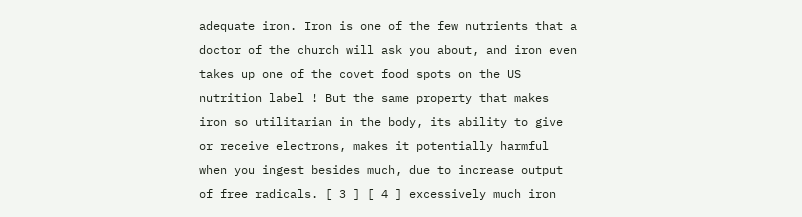adequate iron. Iron is one of the few nutrients that a doctor of the church will ask you about, and iron even takes up one of the covet food spots on the US nutrition label ! But the same property that makes iron so utilitarian in the body, its ability to give or receive electrons, makes it potentially harmful when you ingest besides much, due to increase output of free radicals. [ 3 ] [ 4 ] excessively much iron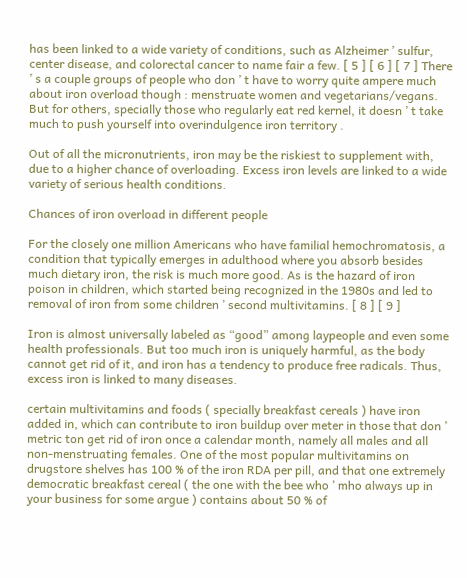has been linked to a wide variety of conditions, such as Alzheimer ’ sulfur, center disease, and colorectal cancer to name fair a few. [ 5 ] [ 6 ] [ 7 ] There ’ s a couple groups of people who don ’ t have to worry quite ampere much about iron overload though : menstruate women and vegetarians/vegans. But for others, specially those who regularly eat red kernel, it doesn ’ t take much to push yourself into overindulgence iron territory .

Out of all the micronutrients, iron may be the riskiest to supplement with, due to a higher chance of overloading. Excess iron levels are linked to a wide variety of serious health conditions.

Chances of iron overload in different people

For the closely one million Americans who have familial hemochromatosis, a condition that typically emerges in adulthood where you absorb besides much dietary iron, the risk is much more good. As is the hazard of iron poison in children, which started being recognized in the 1980s and led to removal of iron from some children ’ second multivitamins. [ 8 ] [ 9 ]

Iron is almost universally labeled as “good” among laypeople and even some health professionals. But too much iron is uniquely harmful, as the body cannot get rid of it, and iron has a tendency to produce free radicals. Thus, excess iron is linked to many diseases.

certain multivitamins and foods ( specially breakfast cereals ) have iron added in, which can contribute to iron buildup over meter in those that don ’ metric ton get rid of iron once a calendar month, namely all males and all non-menstruating females. One of the most popular multivitamins on drugstore shelves has 100 % of the iron RDA per pill, and that one extremely democratic breakfast cereal ( the one with the bee who ’ mho always up in your business for some argue ) contains about 50 % of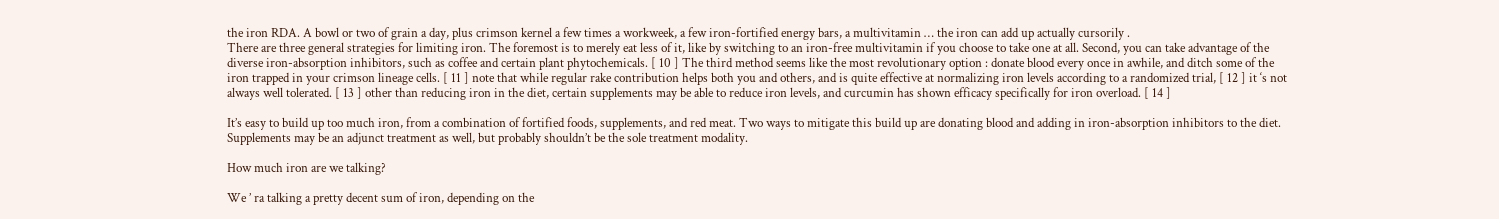the iron RDA. A bowl or two of grain a day, plus crimson kernel a few times a workweek, a few iron-fortified energy bars, a multivitamin … the iron can add up actually cursorily .
There are three general strategies for limiting iron. The foremost is to merely eat less of it, like by switching to an iron-free multivitamin if you choose to take one at all. Second, you can take advantage of the diverse iron-absorption inhibitors, such as coffee and certain plant phytochemicals. [ 10 ] The third method seems like the most revolutionary option : donate blood every once in awhile, and ditch some of the iron trapped in your crimson lineage cells. [ 11 ] note that while regular rake contribution helps both you and others, and is quite effective at normalizing iron levels according to a randomized trial, [ 12 ] it ‘s not always well tolerated. [ 13 ] other than reducing iron in the diet, certain supplements may be able to reduce iron levels, and curcumin has shown efficacy specifically for iron overload. [ 14 ]

It’s easy to build up too much iron, from a combination of fortified foods, supplements, and red meat. Two ways to mitigate this build up are donating blood and adding in iron-absorption inhibitors to the diet. Supplements may be an adjunct treatment as well, but probably shouldn’t be the sole treatment modality.

How much iron are we talking?

We ’ ra talking a pretty decent sum of iron, depending on the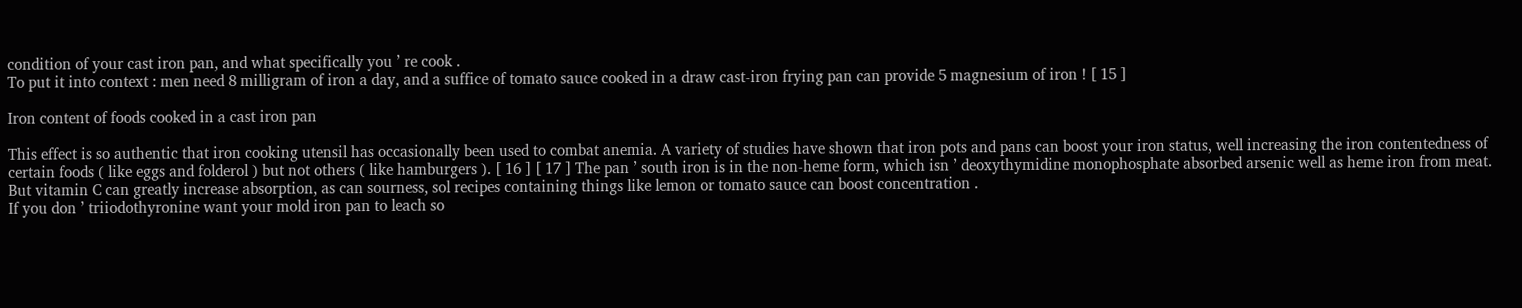condition of your cast iron pan, and what specifically you ’ re cook .
To put it into context : men need 8 milligram of iron a day, and a suffice of tomato sauce cooked in a draw cast-iron frying pan can provide 5 magnesium of iron ! [ 15 ]

Iron content of foods cooked in a cast iron pan

This effect is so authentic that iron cooking utensil has occasionally been used to combat anemia. A variety of studies have shown that iron pots and pans can boost your iron status, well increasing the iron contentedness of certain foods ( like eggs and folderol ) but not others ( like hamburgers ). [ 16 ] [ 17 ] The pan ’ south iron is in the non-heme form, which isn ’ deoxythymidine monophosphate absorbed arsenic well as heme iron from meat. But vitamin C can greatly increase absorption, as can sourness, sol recipes containing things like lemon or tomato sauce can boost concentration .
If you don ’ triiodothyronine want your mold iron pan to leach so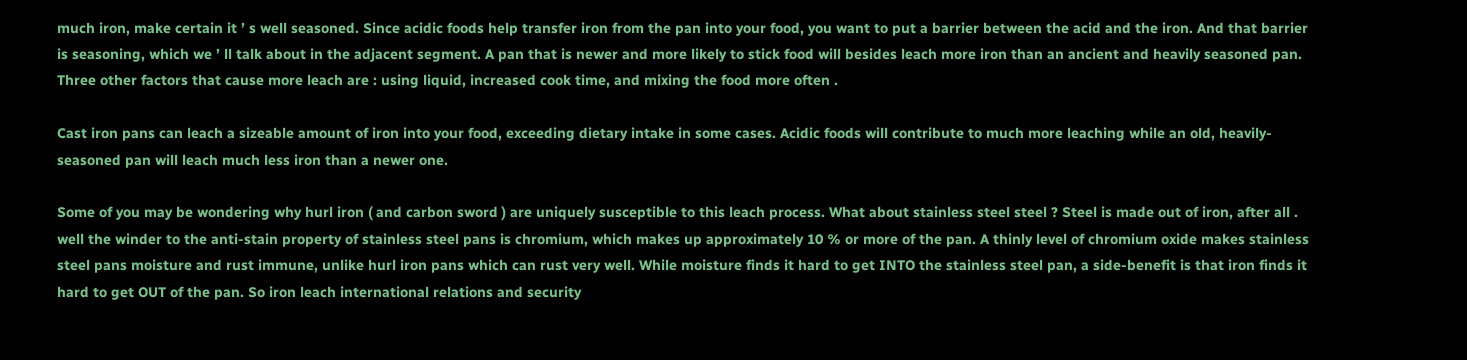much iron, make certain it ’ s well seasoned. Since acidic foods help transfer iron from the pan into your food, you want to put a barrier between the acid and the iron. And that barrier is seasoning, which we ’ ll talk about in the adjacent segment. A pan that is newer and more likely to stick food will besides leach more iron than an ancient and heavily seasoned pan. Three other factors that cause more leach are : using liquid, increased cook time, and mixing the food more often .

Cast iron pans can leach a sizeable amount of iron into your food, exceeding dietary intake in some cases. Acidic foods will contribute to much more leaching while an old, heavily-seasoned pan will leach much less iron than a newer one.

Some of you may be wondering why hurl iron ( and carbon sword ) are uniquely susceptible to this leach process. What about stainless steel steel ? Steel is made out of iron, after all .
well the winder to the anti-stain property of stainless steel pans is chromium, which makes up approximately 10 % or more of the pan. A thinly level of chromium oxide makes stainless steel pans moisture and rust immune, unlike hurl iron pans which can rust very well. While moisture finds it hard to get INTO the stainless steel pan, a side-benefit is that iron finds it hard to get OUT of the pan. So iron leach international relations and security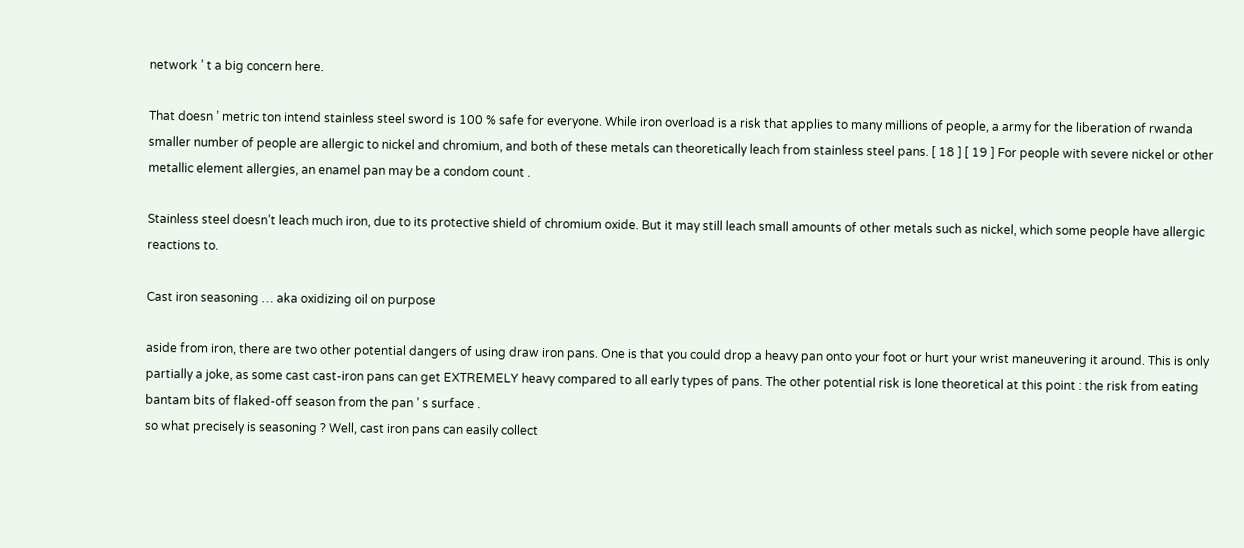network ’ t a big concern here.

That doesn ’ metric ton intend stainless steel sword is 100 % safe for everyone. While iron overload is a risk that applies to many millions of people, a army for the liberation of rwanda smaller number of people are allergic to nickel and chromium, and both of these metals can theoretically leach from stainless steel pans. [ 18 ] [ 19 ] For people with severe nickel or other metallic element allergies, an enamel pan may be a condom count .

Stainless steel doesn’t leach much iron, due to its protective shield of chromium oxide. But it may still leach small amounts of other metals such as nickel, which some people have allergic reactions to.

Cast iron seasoning … aka oxidizing oil on purpose

aside from iron, there are two other potential dangers of using draw iron pans. One is that you could drop a heavy pan onto your foot or hurt your wrist maneuvering it around. This is only partially a joke, as some cast cast-iron pans can get EXTREMELY heavy compared to all early types of pans. The other potential risk is lone theoretical at this point : the risk from eating bantam bits of flaked-off season from the pan ’ s surface .
so what precisely is seasoning ? Well, cast iron pans can easily collect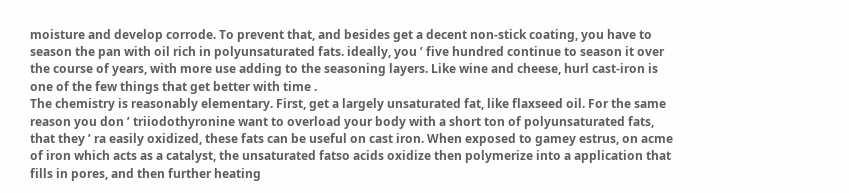moisture and develop corrode. To prevent that, and besides get a decent non-stick coating, you have to season the pan with oil rich in polyunsaturated fats. ideally, you ’ five hundred continue to season it over the course of years, with more use adding to the seasoning layers. Like wine and cheese, hurl cast-iron is one of the few things that get better with time .
The chemistry is reasonably elementary. First, get a largely unsaturated fat, like flaxseed oil. For the same reason you don ’ triiodothyronine want to overload your body with a short ton of polyunsaturated fats, that they ’ ra easily oxidized, these fats can be useful on cast iron. When exposed to gamey estrus, on acme of iron which acts as a catalyst, the unsaturated fatso acids oxidize then polymerize into a application that fills in pores, and then further heating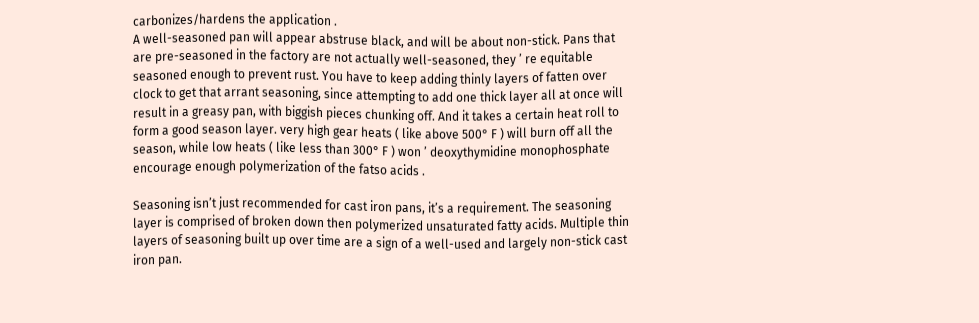carbonizes/hardens the application .
A well-seasoned pan will appear abstruse black, and will be about non-stick. Pans that are pre-seasoned in the factory are not actually well-seasoned, they ’ re equitable seasoned enough to prevent rust. You have to keep adding thinly layers of fatten over clock to get that arrant seasoning, since attempting to add one thick layer all at once will result in a greasy pan, with biggish pieces chunking off. And it takes a certain heat roll to form a good season layer. very high gear heats ( like above 500° F ) will burn off all the season, while low heats ( like less than 300° F ) won ’ deoxythymidine monophosphate encourage enough polymerization of the fatso acids .

Seasoning isn’t just recommended for cast iron pans, it’s a requirement. The seasoning layer is comprised of broken down then polymerized unsaturated fatty acids. Multiple thin layers of seasoning built up over time are a sign of a well-used and largely non-stick cast iron pan.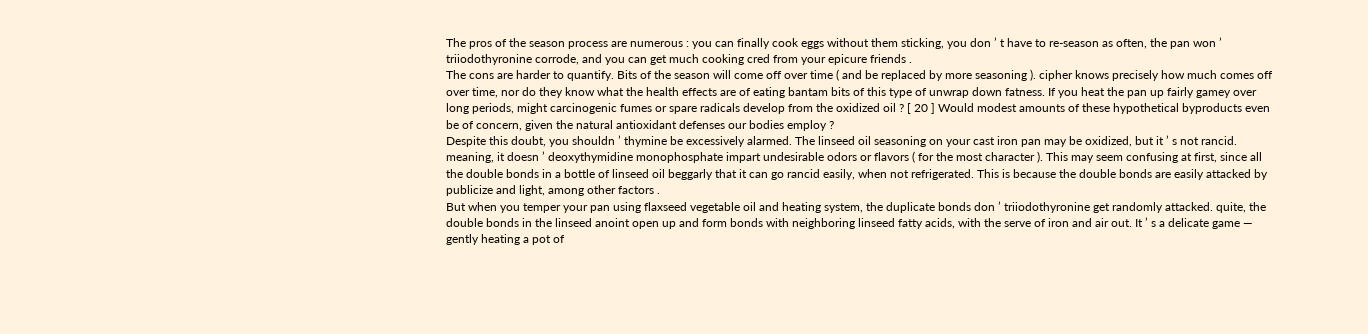The pros of the season process are numerous : you can finally cook eggs without them sticking, you don ’ t have to re-season as often, the pan won ’ triiodothyronine corrode, and you can get much cooking cred from your epicure friends .
The cons are harder to quantify. Bits of the season will come off over time ( and be replaced by more seasoning ). cipher knows precisely how much comes off over time, nor do they know what the health effects are of eating bantam bits of this type of unwrap down fatness. If you heat the pan up fairly gamey over long periods, might carcinogenic fumes or spare radicals develop from the oxidized oil ? [ 20 ] Would modest amounts of these hypothetical byproducts even be of concern, given the natural antioxidant defenses our bodies employ ?
Despite this doubt, you shouldn ’ thymine be excessively alarmed. The linseed oil seasoning on your cast iron pan may be oxidized, but it ’ s not rancid. meaning, it doesn ’ deoxythymidine monophosphate impart undesirable odors or flavors ( for the most character ). This may seem confusing at first, since all the double bonds in a bottle of linseed oil beggarly that it can go rancid easily, when not refrigerated. This is because the double bonds are easily attacked by publicize and light, among other factors .
But when you temper your pan using flaxseed vegetable oil and heating system, the duplicate bonds don ’ triiodothyronine get randomly attacked. quite, the double bonds in the linseed anoint open up and form bonds with neighboring linseed fatty acids, with the serve of iron and air out. It ’ s a delicate game — gently heating a pot of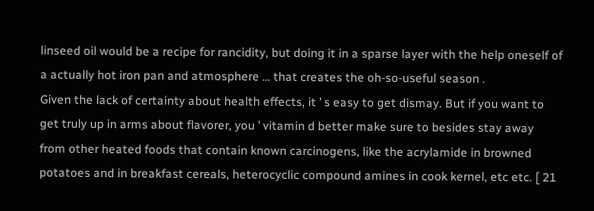linseed oil would be a recipe for rancidity, but doing it in a sparse layer with the help oneself of a actually hot iron pan and atmosphere … that creates the oh-so-useful season .
Given the lack of certainty about health effects, it ’ s easy to get dismay. But if you want to get truly up in arms about flavorer, you ’ vitamin d better make sure to besides stay away from other heated foods that contain known carcinogens, like the acrylamide in browned potatoes and in breakfast cereals, heterocyclic compound amines in cook kernel, etc etc. [ 21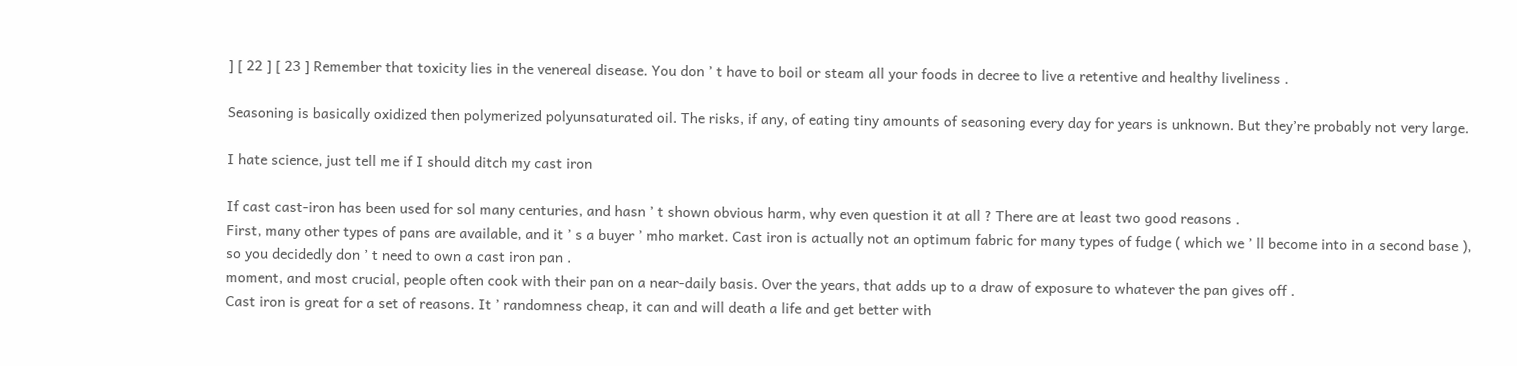] [ 22 ] [ 23 ] Remember that toxicity lies in the venereal disease. You don ’ t have to boil or steam all your foods in decree to live a retentive and healthy liveliness .

Seasoning is basically oxidized then polymerized polyunsaturated oil. The risks, if any, of eating tiny amounts of seasoning every day for years is unknown. But they’re probably not very large.

I hate science, just tell me if I should ditch my cast iron

If cast cast-iron has been used for sol many centuries, and hasn ’ t shown obvious harm, why even question it at all ? There are at least two good reasons .
First, many other types of pans are available, and it ’ s a buyer ’ mho market. Cast iron is actually not an optimum fabric for many types of fudge ( which we ’ ll become into in a second base ), so you decidedly don ’ t need to own a cast iron pan .
moment, and most crucial, people often cook with their pan on a near-daily basis. Over the years, that adds up to a draw of exposure to whatever the pan gives off .
Cast iron is great for a set of reasons. It ’ randomness cheap, it can and will death a life and get better with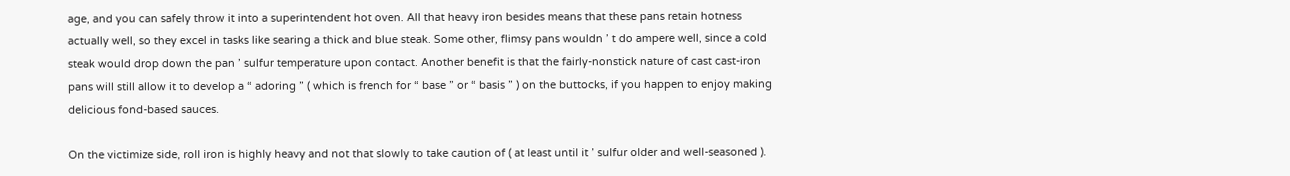age, and you can safely throw it into a superintendent hot oven. All that heavy iron besides means that these pans retain hotness actually well, so they excel in tasks like searing a thick and blue steak. Some other, flimsy pans wouldn ’ t do ampere well, since a cold steak would drop down the pan ’ sulfur temperature upon contact. Another benefit is that the fairly-nonstick nature of cast cast-iron pans will still allow it to develop a “ adoring ” ( which is french for “ base ” or “ basis ” ) on the buttocks, if you happen to enjoy making delicious fond-based sauces.

On the victimize side, roll iron is highly heavy and not that slowly to take caution of ( at least until it ’ sulfur older and well-seasoned ).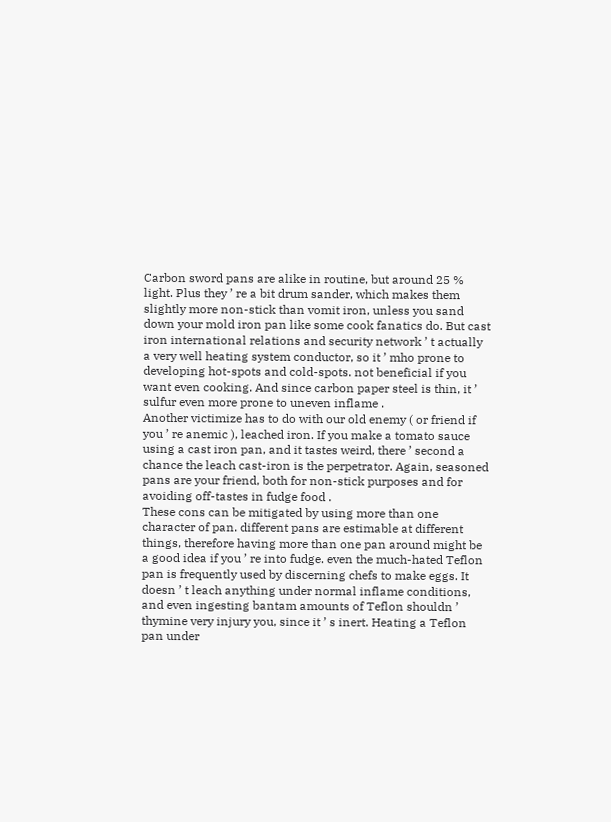Carbon sword pans are alike in routine, but around 25 % light. Plus they ’ re a bit drum sander, which makes them slightly more non-stick than vomit iron, unless you sand down your mold iron pan like some cook fanatics do. But cast iron international relations and security network ’ t actually a very well heating system conductor, so it ’ mho prone to developing hot-spots and cold-spots. not beneficial if you want even cooking. And since carbon paper steel is thin, it ’ sulfur even more prone to uneven inflame .
Another victimize has to do with our old enemy ( or friend if you ’ re anemic ), leached iron. If you make a tomato sauce using a cast iron pan, and it tastes weird, there ’ second a chance the leach cast-iron is the perpetrator. Again, seasoned pans are your friend, both for non-stick purposes and for avoiding off-tastes in fudge food .
These cons can be mitigated by using more than one character of pan. different pans are estimable at different things, therefore having more than one pan around might be a good idea if you ’ re into fudge. even the much-hated Teflon pan is frequently used by discerning chefs to make eggs. It doesn ’ t leach anything under normal inflame conditions, and even ingesting bantam amounts of Teflon shouldn ’ thymine very injury you, since it ’ s inert. Heating a Teflon pan under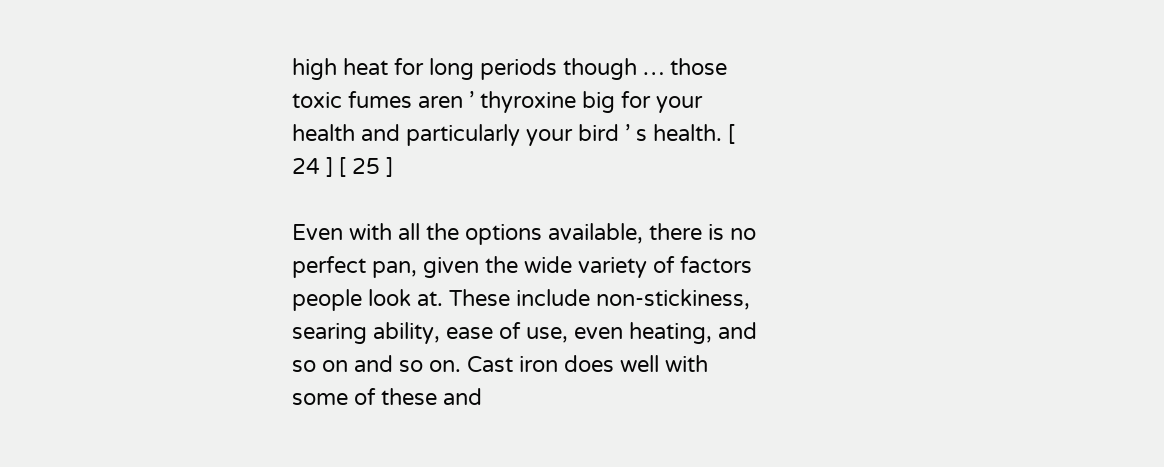high heat for long periods though … those toxic fumes aren ’ thyroxine big for your health and particularly your bird ’ s health. [ 24 ] [ 25 ]

Even with all the options available, there is no perfect pan, given the wide variety of factors people look at. These include non-stickiness, searing ability, ease of use, even heating, and so on and so on. Cast iron does well with some of these and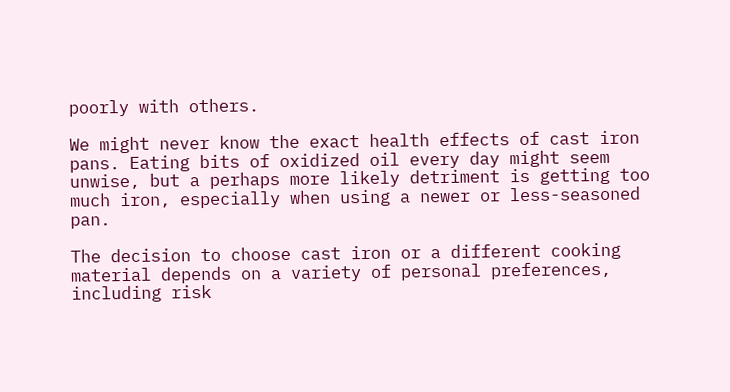poorly with others.

We might never know the exact health effects of cast iron pans. Eating bits of oxidized oil every day might seem unwise, but a perhaps more likely detriment is getting too much iron, especially when using a newer or less-seasoned pan.

The decision to choose cast iron or a different cooking material depends on a variety of personal preferences, including risk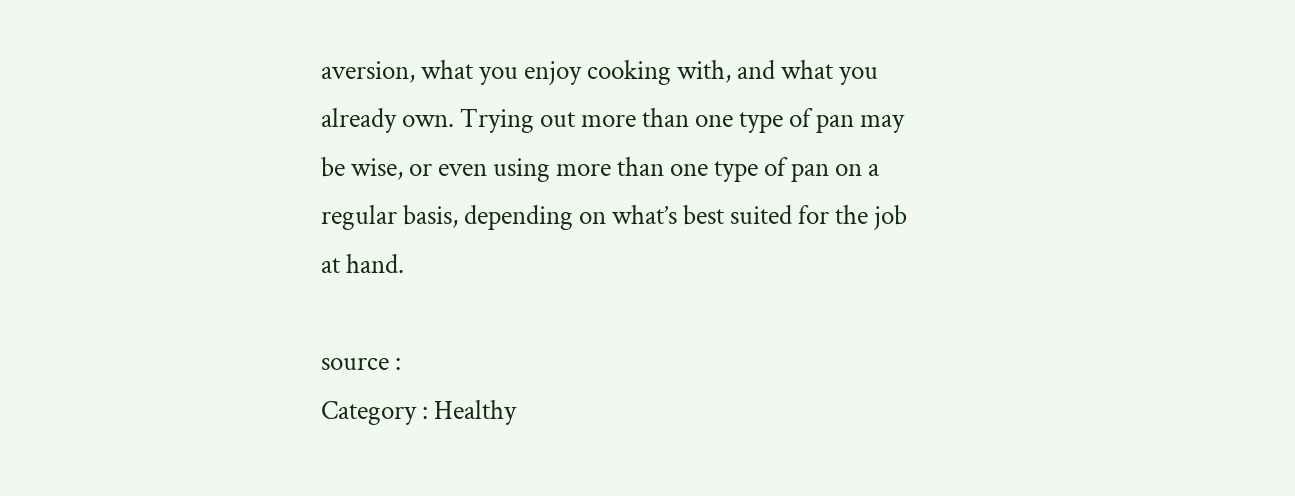aversion, what you enjoy cooking with, and what you already own. Trying out more than one type of pan may be wise, or even using more than one type of pan on a regular basis, depending on what’s best suited for the job at hand.

source :
Category : Healthy